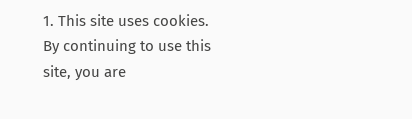1. This site uses cookies. By continuing to use this site, you are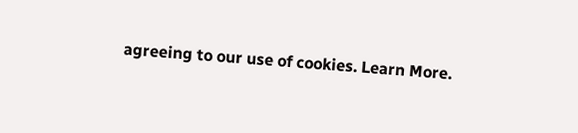agreeing to our use of cookies. Learn More.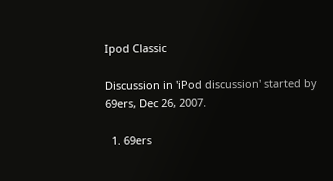Ipod Classic

Discussion in 'iPod discussion' started by 69ers, Dec 26, 2007.

  1. 69ers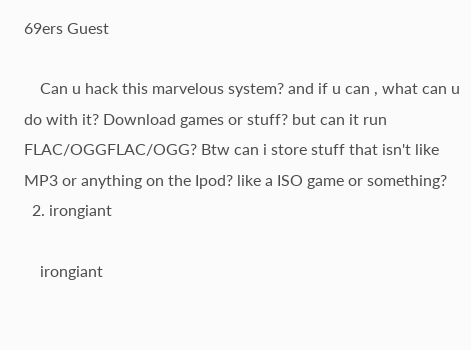69ers Guest

    Can u hack this marvelous system? and if u can , what can u do with it? Download games or stuff? but can it run FLAC/OGGFLAC/OGG? Btw can i store stuff that isn't like MP3 or anything on the Ipod? like a ISO game or something?
  2. irongiant

    irongiant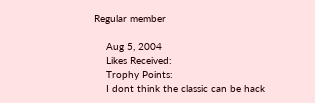Regular member

    Aug 5, 2004
    Likes Received:
    Trophy Points:
    I dont think the classic can be hack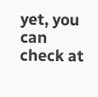yet, you can check at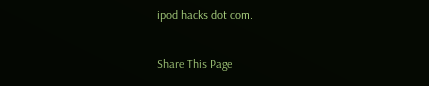ipod hacks dot com.

Share This Page